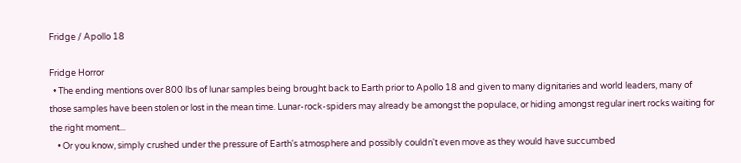Fridge / Apollo 18

Fridge Horror
  • The ending mentions over 800 lbs of lunar samples being brought back to Earth prior to Apollo 18 and given to many dignitaries and world leaders, many of those samples have been stolen or lost in the mean time. Lunar-rock-spiders may already be amongst the populace, or hiding amongst regular inert rocks waiting for the right moment...
    • Or you know, simply crushed under the pressure of Earth's atmosphere and possibly couldn't even move as they would have succumbed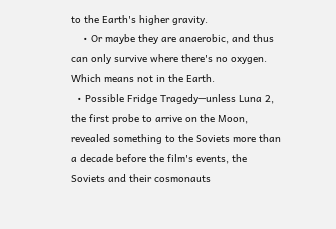to the Earth's higher gravity.
    • Or maybe they are anaerobic, and thus can only survive where there's no oxygen. Which means not in the Earth.
  • Possible Fridge Tragedy—unless Luna 2, the first probe to arrive on the Moon, revealed something to the Soviets more than a decade before the film's events, the Soviets and their cosmonauts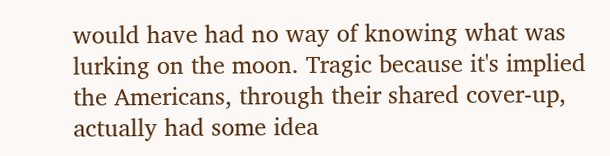would have had no way of knowing what was lurking on the moon. Tragic because it's implied the Americans, through their shared cover-up, actually had some idea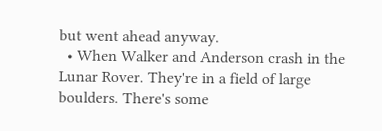but went ahead anyway.
  • When Walker and Anderson crash in the Lunar Rover. They're in a field of large boulders. There's some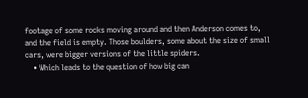footage of some rocks moving around and then Anderson comes to, and the field is empty. Those boulders, some about the size of small cars, were bigger versions of the little spiders.
    • Which leads to the question of how big can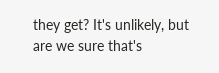they get? It's unlikely, but are we sure that's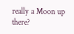really a Moon up there?